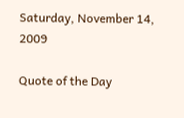Saturday, November 14, 2009

Quote of the Day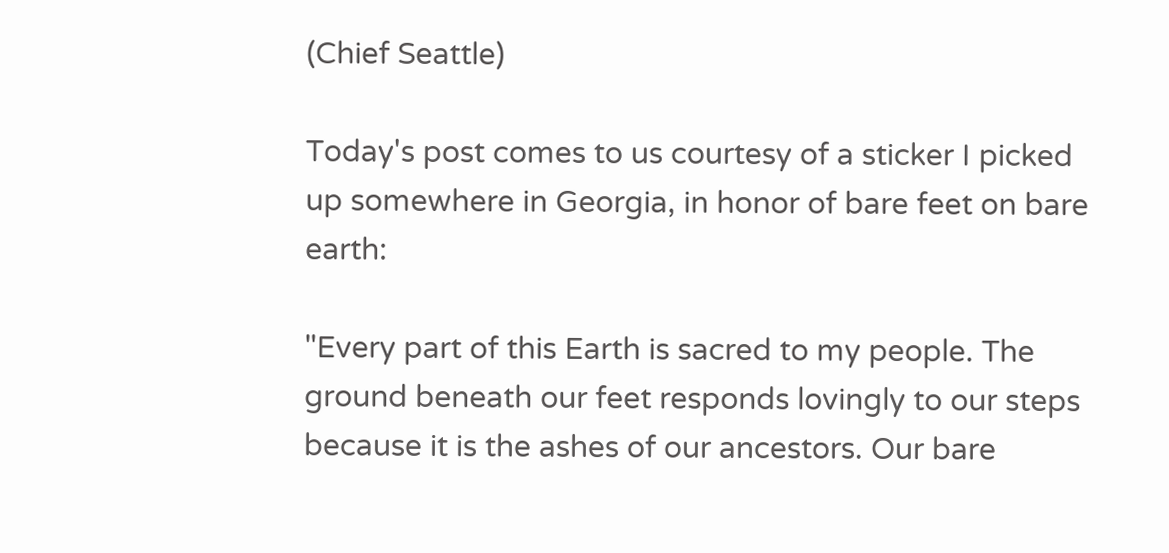(Chief Seattle)

Today's post comes to us courtesy of a sticker I picked up somewhere in Georgia, in honor of bare feet on bare earth:

"Every part of this Earth is sacred to my people. The ground beneath our feet responds lovingly to our steps because it is the ashes of our ancestors. Our bare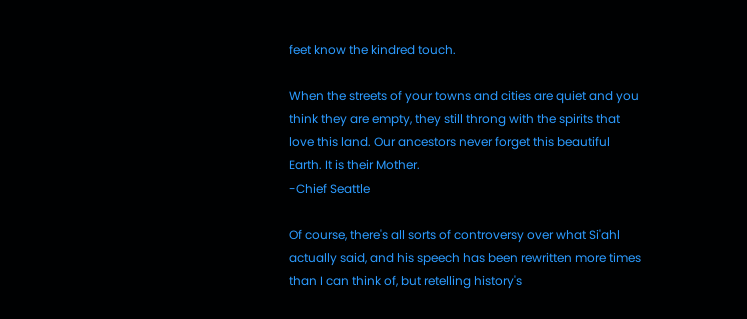feet know the kindred touch.

When the streets of your towns and cities are quiet and you think they are empty, they still throng with the spirits that love this land. Our ancestors never forget this beautiful Earth. It is their Mother.
-Chief Seattle

Of course, there's all sorts of controversy over what Si'ahl actually said, and his speech has been rewritten more times than I can think of, but retelling history's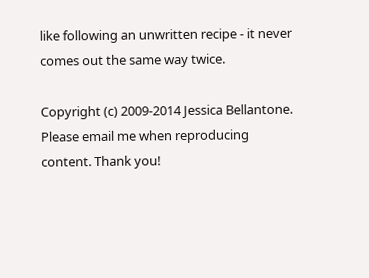like following an unwritten recipe - it never comes out the same way twice.

Copyright (c) 2009-2014 Jessica Bellantone. Please email me when reproducing content. Thank you!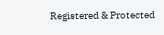Registered & Protected